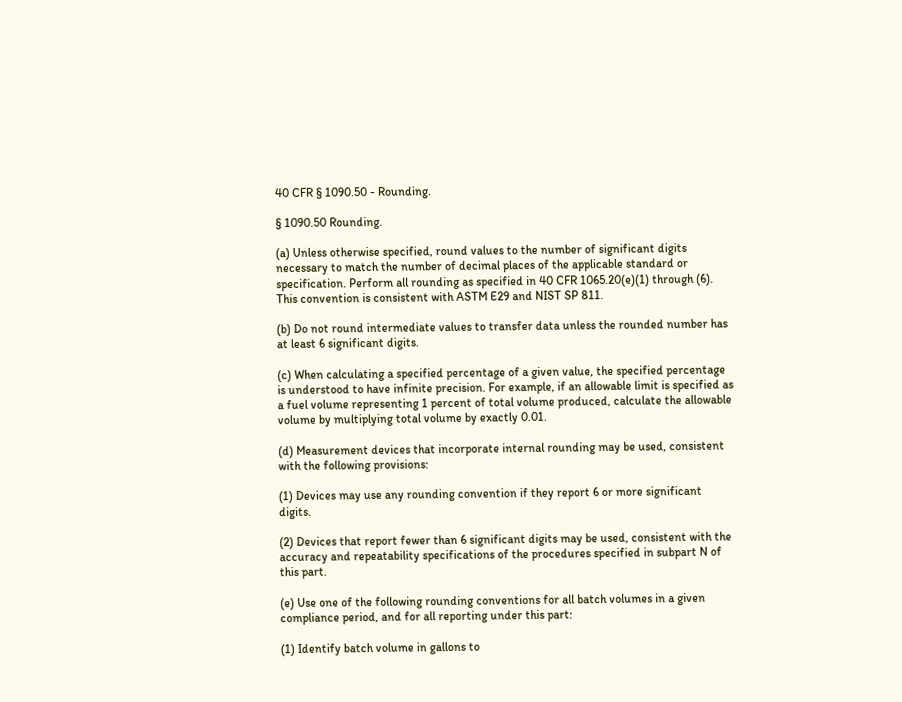40 CFR § 1090.50 - Rounding.

§ 1090.50 Rounding.

(a) Unless otherwise specified, round values to the number of significant digits necessary to match the number of decimal places of the applicable standard or specification. Perform all rounding as specified in 40 CFR 1065.20(e)(1) through (6). This convention is consistent with ASTM E29 and NIST SP 811.

(b) Do not round intermediate values to transfer data unless the rounded number has at least 6 significant digits.

(c) When calculating a specified percentage of a given value, the specified percentage is understood to have infinite precision. For example, if an allowable limit is specified as a fuel volume representing 1 percent of total volume produced, calculate the allowable volume by multiplying total volume by exactly 0.01.

(d) Measurement devices that incorporate internal rounding may be used, consistent with the following provisions:

(1) Devices may use any rounding convention if they report 6 or more significant digits.

(2) Devices that report fewer than 6 significant digits may be used, consistent with the accuracy and repeatability specifications of the procedures specified in subpart N of this part.

(e) Use one of the following rounding conventions for all batch volumes in a given compliance period, and for all reporting under this part:

(1) Identify batch volume in gallons to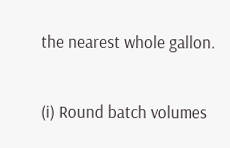the nearest whole gallon.


(i) Round batch volumes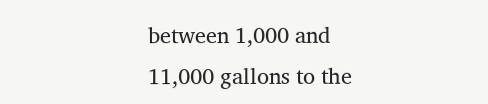between 1,000 and 11,000 gallons to the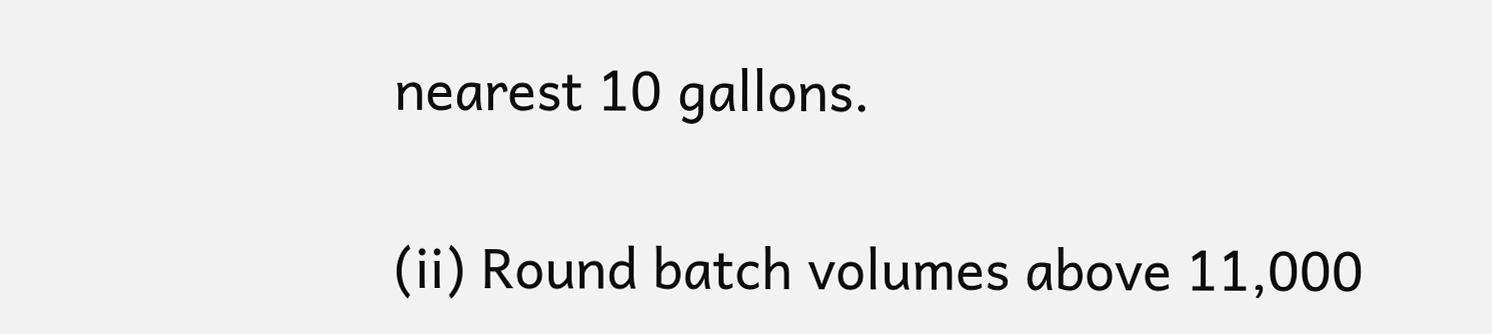nearest 10 gallons.

(ii) Round batch volumes above 11,000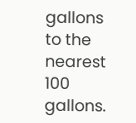gallons to the nearest 100 gallons.